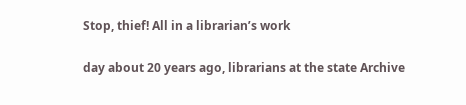Stop, thief! All in a librarian’s work

day about 20 years ago, librarians at the state Archive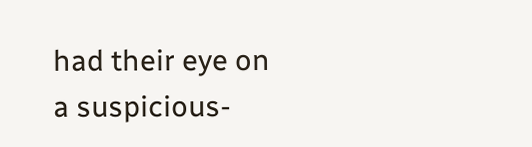had their eye on a suspicious-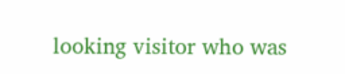looking visitor who was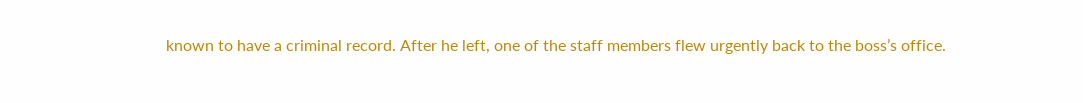known to have a criminal record. After he left, one of the staff members flew urgently back to the boss’s office.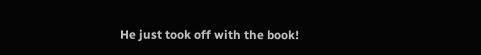He just took off with the book!